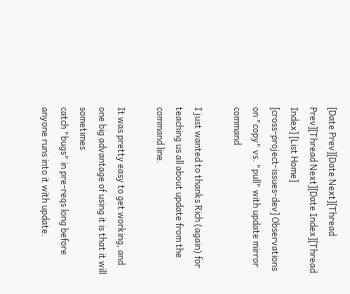[Date Prev][Date Next][Thread Prev][Thread Next][Date Index][Thread Index] [List Home]
[cross-project-issues-dev] Observations on "copy" vs. "pull" with update mirror command

I just wanted to thanks Rich (again) for teaching us all about update from the command line.

It was pretty easy to get working, and one big advantage of using it is that it will sometimes
catch "bugs" in pre-reqs long before anyone runs into it with update.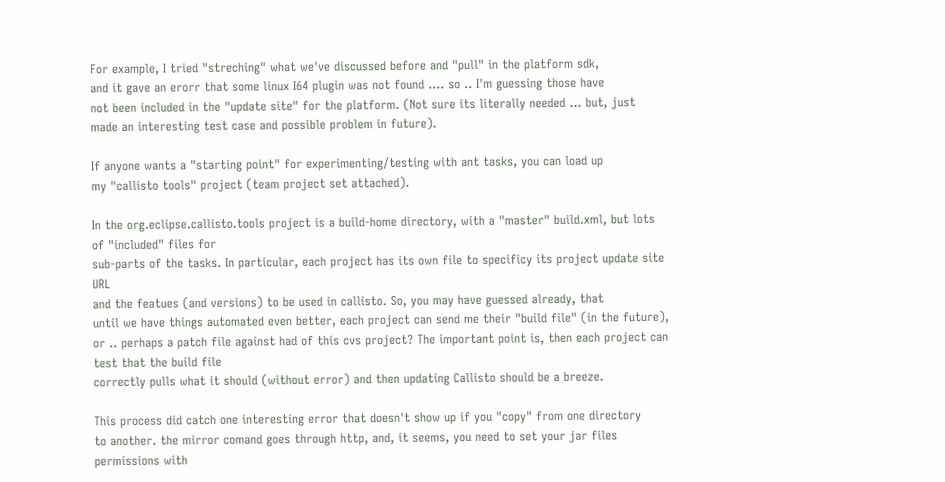For example, I tried "streching" what we've discussed before and "pull" in the platform sdk,
and it gave an erorr that some linux I64 plugin was not found .... so .. I'm guessing those have
not been included in the "update site" for the platform. (Not sure its literally needed ... but, just
made an interesting test case and possible problem in future).

If anyone wants a "starting point" for experimenting/testing with ant tasks, you can load up
my "callisto tools" project (team project set attached).

In the org.eclipse.callisto.tools project is a build-home directory, with a "master" build.xml, but lots of "included" files for
sub-parts of the tasks. In particular, each project has its own file to specificy its project update site URL
and the featues (and versions) to be used in callisto. So, you may have guessed already, that
until we have things automated even better, each project can send me their "build file" (in the future),
or .. perhaps a patch file against had of this cvs project? The important point is, then each project can test that the build file
correctly pulls what it should (without error) and then updating Callisto should be a breeze.

This process did catch one interesting error that doesn't show up if you "copy" from one directory
to another. the mirror comand goes through http, and, it seems, you need to set your jar files
permissions with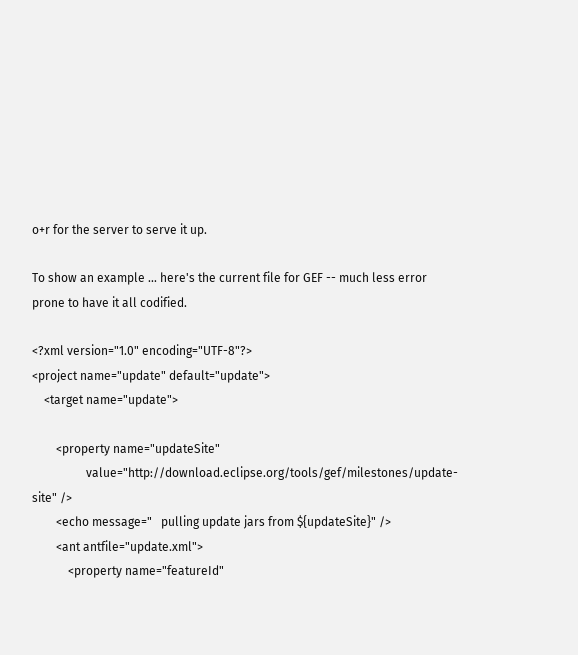o+r for the server to serve it up.

To show an example ... here's the current file for GEF -- much less error prone to have it all codified.

<?xml version="1.0" encoding="UTF-8"?>
<project name="update" default="update">
    <target name="update">

        <property name="updateSite"
                  value="http://download.eclipse.org/tools/gef/milestones/update-site" />
        <echo message="   pulling update jars from ${updateSite}" />
        <ant antfile="update.xml">
            <property name="featureId"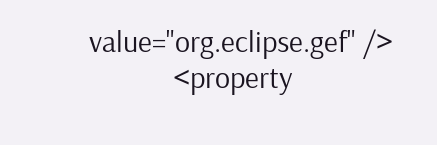value="org.eclipse.gef" />
            <property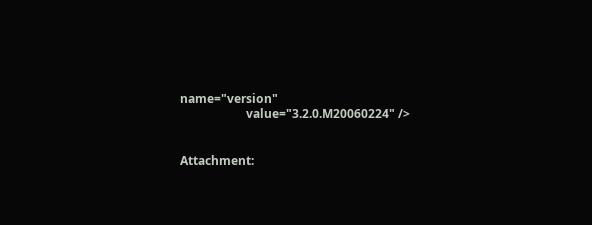name="version"
                      value="3.2.0.M20060224" />


Attachment: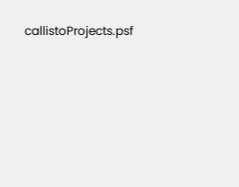callistoProjects.psf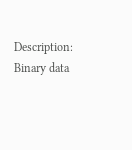Description: Binary data